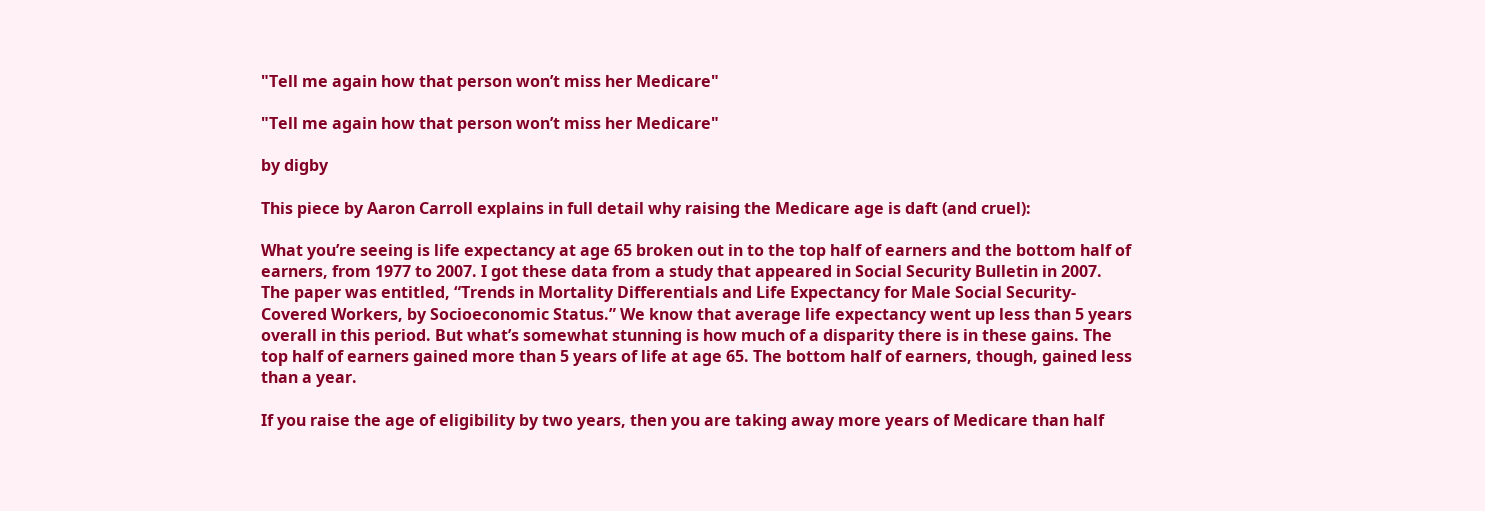"Tell me again how that person won’t miss her Medicare"

"Tell me again how that person won’t miss her Medicare"

by digby

This piece by Aaron Carroll explains in full detail why raising the Medicare age is daft (and cruel):

What you’re seeing is life expectancy at age 65 broken out in to the top half of earners and the bottom half of earners, from 1977 to 2007. I got these data from a study that appeared in Social Security Bulletin in 2007. The paper was entitled, “Trends in Mortality Differentials and Life Expectancy for Male Social Security-Covered Workers, by Socioeconomic Status.” We know that average life expectancy went up less than 5 years overall in this period. But what’s somewhat stunning is how much of a disparity there is in these gains. The top half of earners gained more than 5 years of life at age 65. The bottom half of earners, though, gained less than a year.

If you raise the age of eligibility by two years, then you are taking away more years of Medicare than half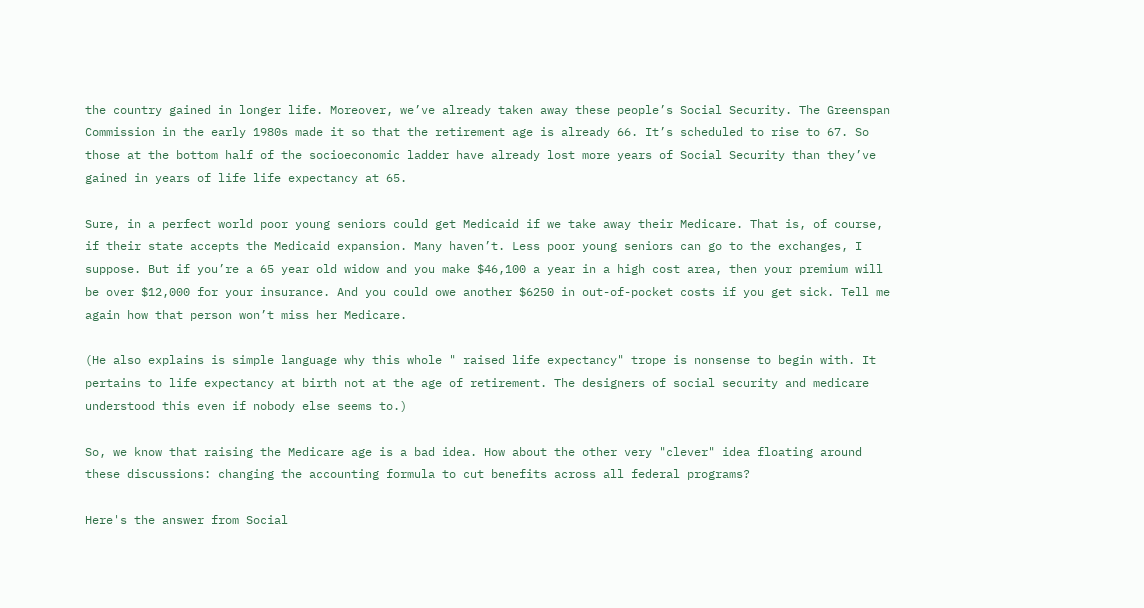the country gained in longer life. Moreover, we’ve already taken away these people’s Social Security. The Greenspan Commission in the early 1980s made it so that the retirement age is already 66. It’s scheduled to rise to 67. So those at the bottom half of the socioeconomic ladder have already lost more years of Social Security than they’ve gained in years of life life expectancy at 65.

Sure, in a perfect world poor young seniors could get Medicaid if we take away their Medicare. That is, of course, if their state accepts the Medicaid expansion. Many haven’t. Less poor young seniors can go to the exchanges, I suppose. But if you’re a 65 year old widow and you make $46,100 a year in a high cost area, then your premium will be over $12,000 for your insurance. And you could owe another $6250 in out-of-pocket costs if you get sick. Tell me again how that person won’t miss her Medicare.

(He also explains is simple language why this whole " raised life expectancy" trope is nonsense to begin with. It pertains to life expectancy at birth not at the age of retirement. The designers of social security and medicare understood this even if nobody else seems to.)

So, we know that raising the Medicare age is a bad idea. How about the other very "clever" idea floating around these discussions: changing the accounting formula to cut benefits across all federal programs?

Here's the answer from Social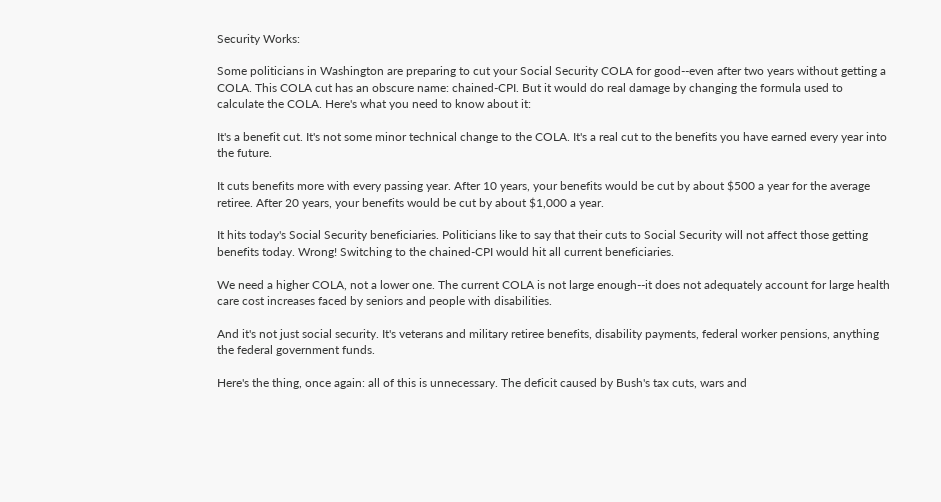Security Works:

Some politicians in Washington are preparing to cut your Social Security COLA for good--even after two years without getting a COLA. This COLA cut has an obscure name: chained-CPI. But it would do real damage by changing the formula used to calculate the COLA. Here's what you need to know about it:

It's a benefit cut. It's not some minor technical change to the COLA. It's a real cut to the benefits you have earned every year into the future.

It cuts benefits more with every passing year. After 10 years, your benefits would be cut by about $500 a year for the average retiree. After 20 years, your benefits would be cut by about $1,000 a year.

It hits today's Social Security beneficiaries. Politicians like to say that their cuts to Social Security will not affect those getting benefits today. Wrong! Switching to the chained-CPI would hit all current beneficiaries.

We need a higher COLA, not a lower one. The current COLA is not large enough--it does not adequately account for large health care cost increases faced by seniors and people with disabilities.

And it's not just social security. It's veterans and military retiree benefits, disability payments, federal worker pensions, anything the federal government funds.

Here's the thing, once again: all of this is unnecessary. The deficit caused by Bush's tax cuts, wars and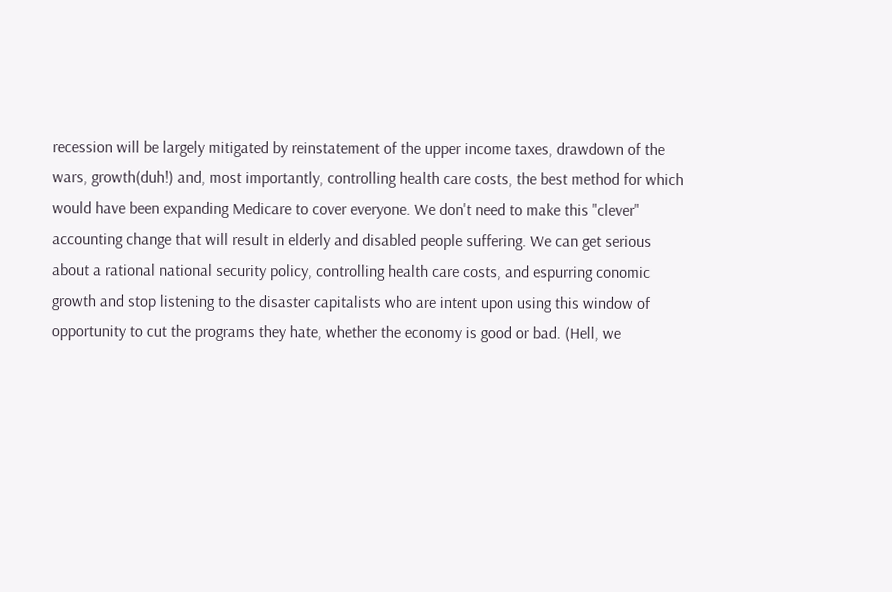recession will be largely mitigated by reinstatement of the upper income taxes, drawdown of the wars, growth(duh!) and, most importantly, controlling health care costs, the best method for which would have been expanding Medicare to cover everyone. We don't need to make this "clever" accounting change that will result in elderly and disabled people suffering. We can get serious about a rational national security policy, controlling health care costs, and espurring conomic growth and stop listening to the disaster capitalists who are intent upon using this window of opportunity to cut the programs they hate, whether the economy is good or bad. (Hell, we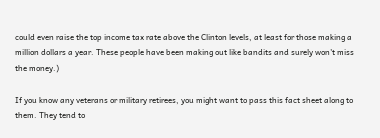could even raise the top income tax rate above the Clinton levels, at least for those making a million dollars a year. These people have been making out like bandits and surely won't miss the money.)

If you know any veterans or military retirees, you might want to pass this fact sheet along to them. They tend to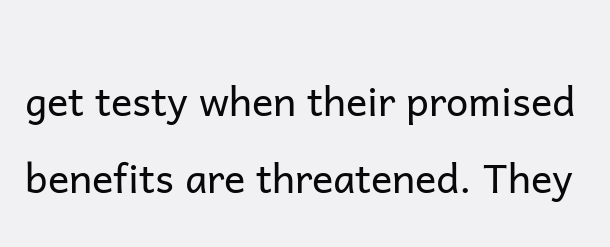get testy when their promised benefits are threatened. They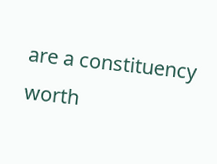are a constituency worth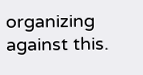organizing against this.